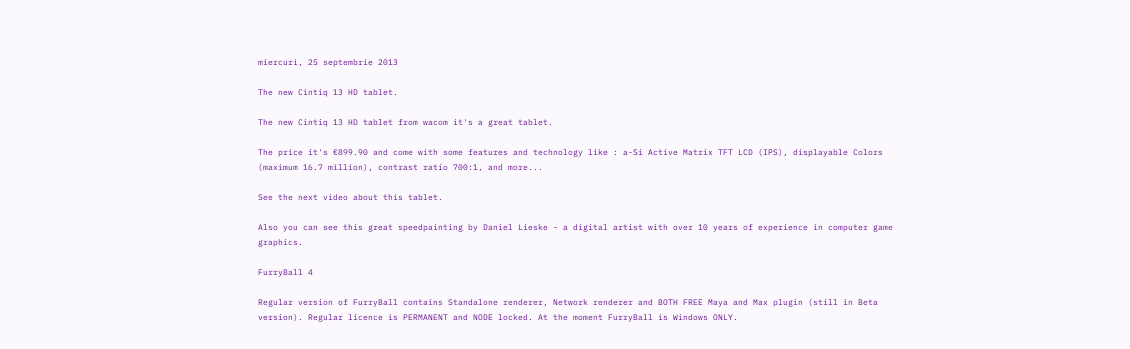miercuri, 25 septembrie 2013

The new Cintiq 13 HD tablet.

The new Cintiq 13 HD tablet from wacom it's a great tablet.

The price it's €899.90 and come with some features and technology like : a-Si Active Matrix TFT LCD (IPS), displayable Colors (maximum 16.7 million), contrast ratio 700:1, and more...

See the next video about this tablet.

Also you can see this great speedpainting by Daniel Lieske - a digital artist with over 10 years of experience in computer game graphics.

FurryBall 4

Regular version of FurryBall contains Standalone renderer, Network renderer and BOTH FREE Maya and Max plugin (still in Beta version). Regular licence is PERMANENT and NODE locked. At the moment FurryBall is Windows ONLY.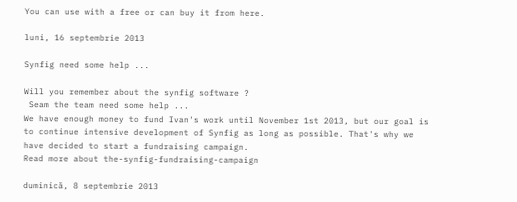You can use with a free or can buy it from here.

luni, 16 septembrie 2013

Synfig need some help ...

Will you remember about the synfig software ?
 Seam the team need some help ...
We have enough money to fund Ivan's work until November 1st 2013, but our goal is to continue intensive development of Synfig as long as possible. That's why we have decided to start a fundraising campaign.
Read more about the-synfig-fundraising-campaign

duminică, 8 septembrie 2013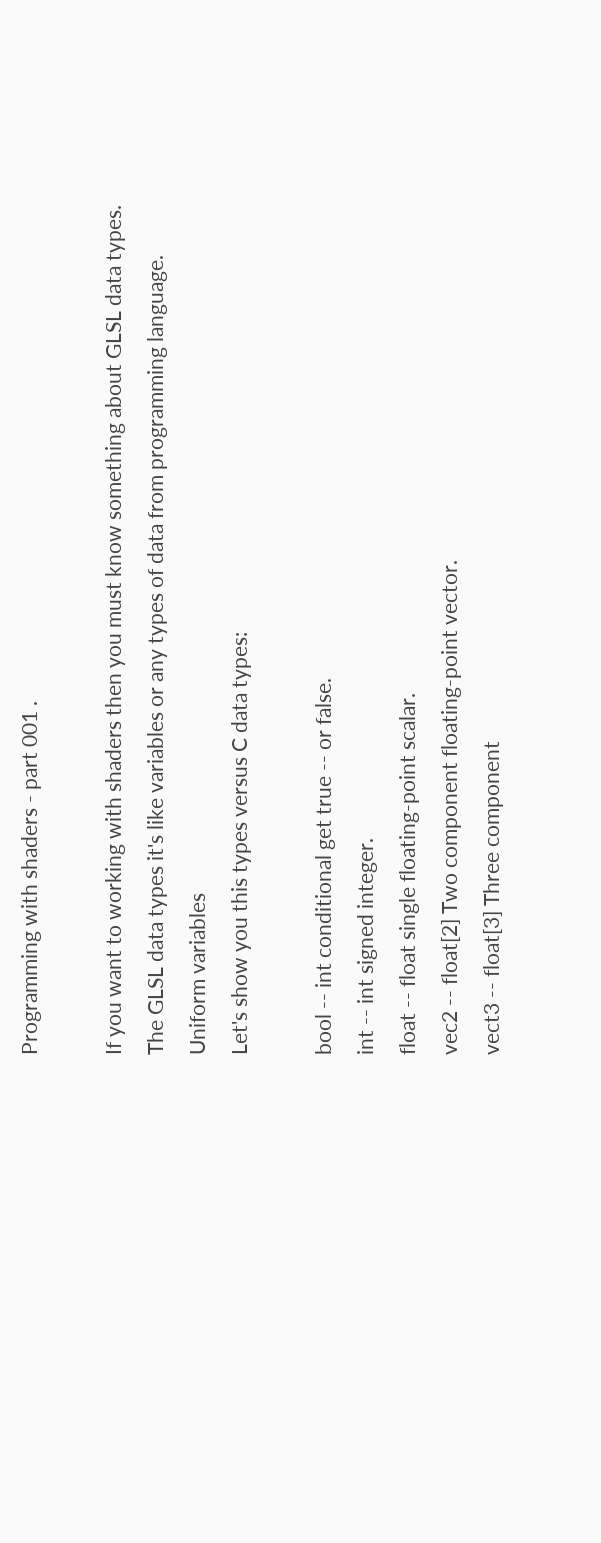Programming with shaders - part 001 .

If you want to working with shaders then you must know something about GLSL data types.
The GLSL data types it's like variables or any types of data from programming language.
Uniform variables
Let's show you this types versus C data types:

bool -- int conditional get true -- or false.
int -- int signed integer.
float -- float single floating-point scalar.
vec2 -- float[2] Two component floating-point vector.
vect3 -- float[3] Three component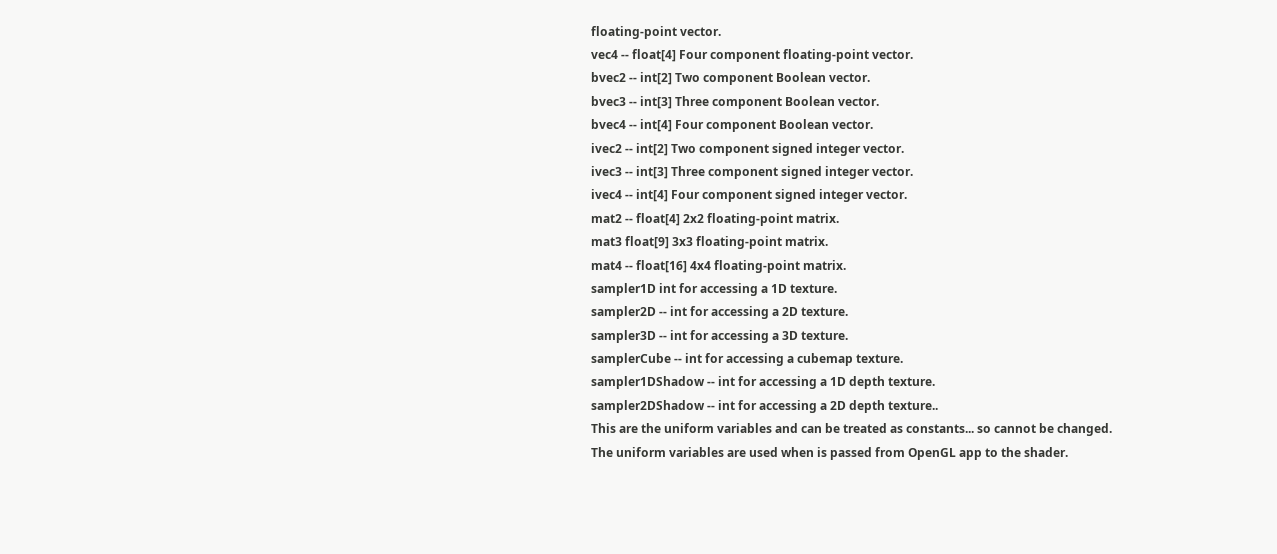floating-point vector.
vec4 -- float[4] Four component floating-point vector.
bvec2 -- int[2] Two component Boolean vector.
bvec3 -- int[3] Three component Boolean vector.
bvec4 -- int[4] Four component Boolean vector.
ivec2 -- int[2] Two component signed integer vector.
ivec3 -- int[3] Three component signed integer vector.
ivec4 -- int[4] Four component signed integer vector.
mat2 -- float[4] 2x2 floating-point matrix.
mat3 float[9] 3x3 floating-point matrix.
mat4 -- float[16] 4x4 floating-point matrix.
sampler1D int for accessing a 1D texture.
sampler2D -- int for accessing a 2D texture.
sampler3D -- int for accessing a 3D texture.
samplerCube -- int for accessing a cubemap texture.
sampler1DShadow -- int for accessing a 1D depth texture.
sampler2DShadow -- int for accessing a 2D depth texture..
This are the uniform variables and can be treated as constants... so cannot be changed.
The uniform variables are used when is passed from OpenGL app to the shader.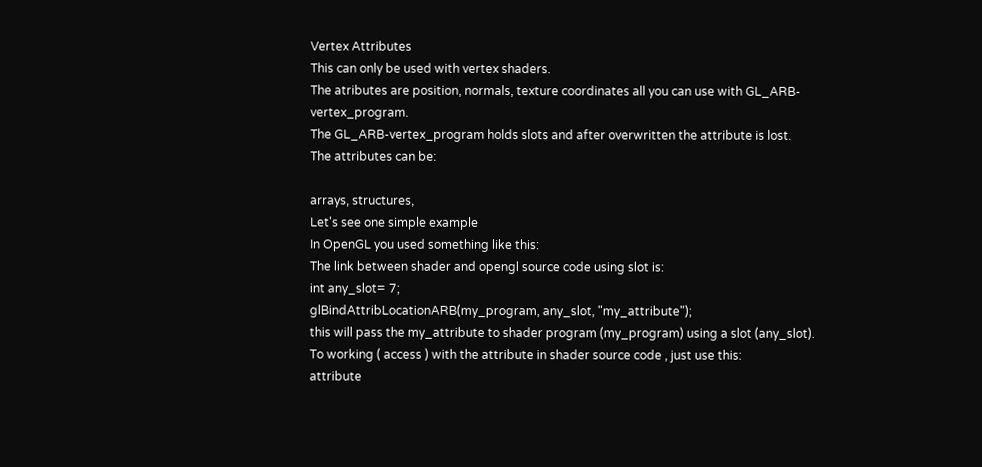Vertex Attributes
This can only be used with vertex shaders.
The atributes are position, normals, texture coordinates all you can use with GL_ARB-vertex_program.
The GL_ARB-vertex_program holds slots and after overwritten the attribute is lost.
The attributes can be:

arrays, structures,
Let's see one simple example
In OpenGL you used something like this:
The link between shader and opengl source code using slot is:
int any_slot= 7;
glBindAttribLocationARB(my_program, any_slot, "my_attribute");
this will pass the my_attribute to shader program (my_program) using a slot (any_slot).
To working ( access ) with the attribute in shader source code , just use this:
attribute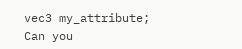vec3 my_attribute;
Can you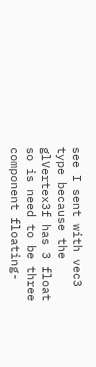see I sent with vec3 type because the glVertex3f has 3 float so is need to be three component floating-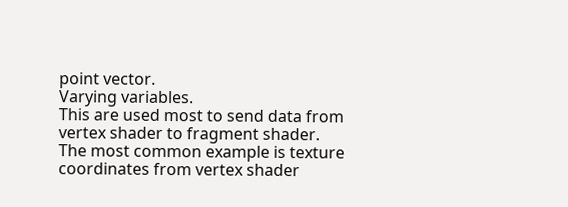point vector.
Varying variables.
This are used most to send data from vertex shader to fragment shader.
The most common example is texture coordinates from vertex shader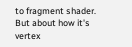to fragment shader.
But about how it's vertex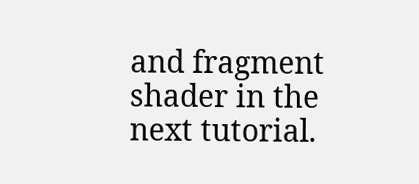and fragment shader in the next tutorial.